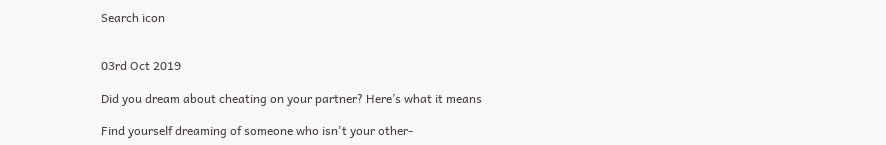Search icon


03rd Oct 2019

Did you dream about cheating on your partner? Here’s what it means

Find yourself dreaming of someone who isn't your other-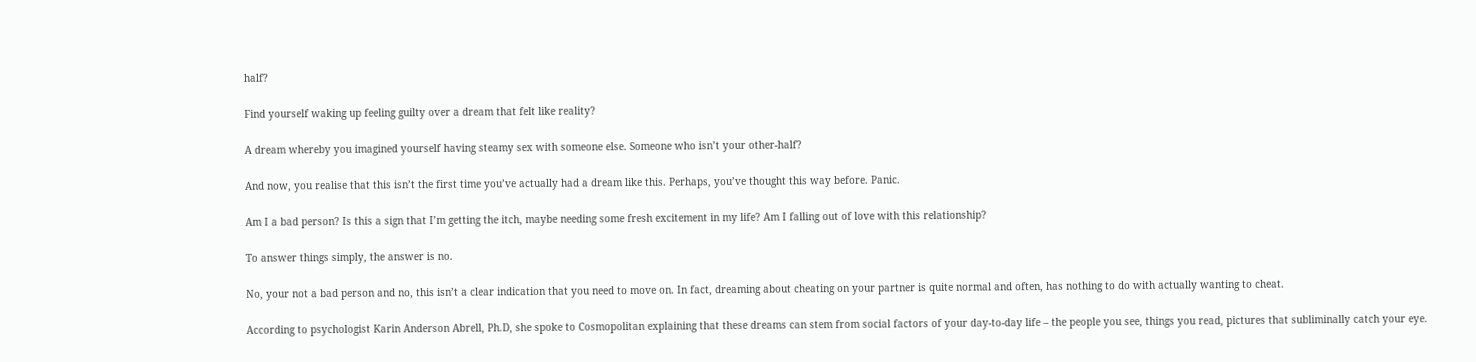half?

Find yourself waking up feeling guilty over a dream that felt like reality?

A dream whereby you imagined yourself having steamy sex with someone else. Someone who isn’t your other-half?

And now, you realise that this isn’t the first time you’ve actually had a dream like this. Perhaps, you’ve thought this way before. Panic.

Am I a bad person? Is this a sign that I’m getting the itch, maybe needing some fresh excitement in my life? Am I falling out of love with this relationship?

To answer things simply, the answer is no.

No, your not a bad person and no, this isn’t a clear indication that you need to move on. In fact, dreaming about cheating on your partner is quite normal and often, has nothing to do with actually wanting to cheat.

According to psychologist Karin Anderson Abrell, Ph.D, she spoke to Cosmopolitan explaining that these dreams can stem from social factors of your day-to-day life – the people you see, things you read, pictures that subliminally catch your eye.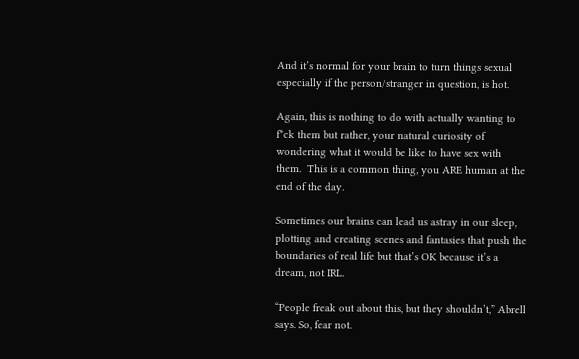And it’s normal for your brain to turn things sexual especially if the person/stranger in question, is hot.

Again, this is nothing to do with actually wanting to f*ck them but rather, your natural curiosity of wondering what it would be like to have sex with them.  This is a common thing, you ARE human at the end of the day.

Sometimes our brains can lead us astray in our sleep, plotting and creating scenes and fantasies that push the boundaries of real life but that’s OK because it’s a dream, not IRL.

“People freak out about this, but they shouldn’t,” Abrell says. So, fear not.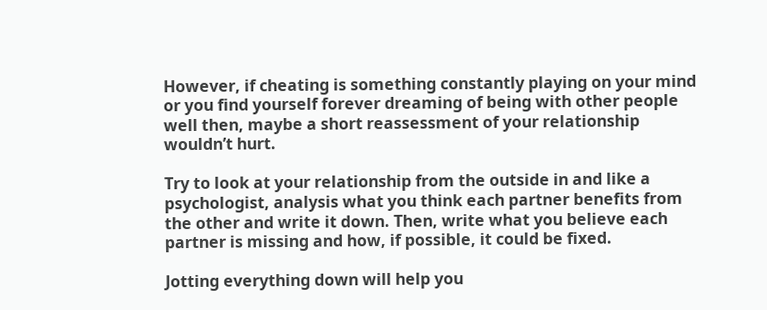However, if cheating is something constantly playing on your mind or you find yourself forever dreaming of being with other people well then, maybe a short reassessment of your relationship wouldn’t hurt.

Try to look at your relationship from the outside in and like a psychologist, analysis what you think each partner benefits from the other and write it down. Then, write what you believe each partner is missing and how, if possible, it could be fixed.

Jotting everything down will help you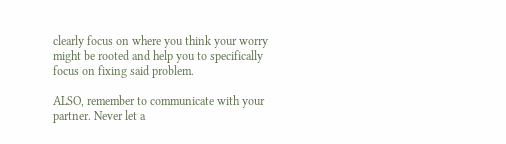clearly focus on where you think your worry might be rooted and help you to specifically focus on fixing said problem.

ALSO, remember to communicate with your partner. Never let a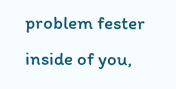problem fester inside of you,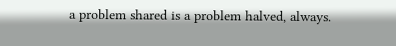a problem shared is a problem halved, always.